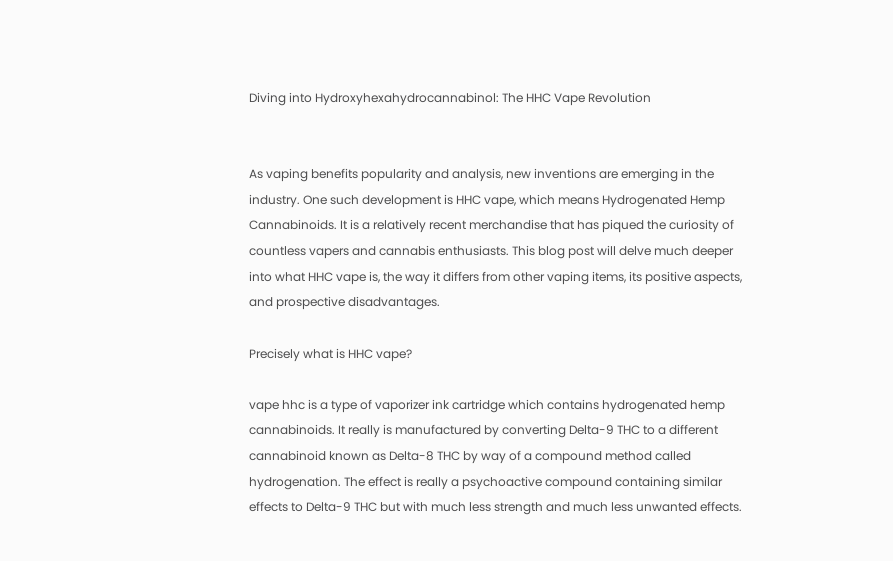Diving into Hydroxyhexahydrocannabinol: The HHC Vape Revolution


As vaping benefits popularity and analysis, new inventions are emerging in the industry. One such development is HHC vape, which means Hydrogenated Hemp Cannabinoids. It is a relatively recent merchandise that has piqued the curiosity of countless vapers and cannabis enthusiasts. This blog post will delve much deeper into what HHC vape is, the way it differs from other vaping items, its positive aspects, and prospective disadvantages.

Precisely what is HHC vape?

vape hhc is a type of vaporizer ink cartridge which contains hydrogenated hemp cannabinoids. It really is manufactured by converting Delta-9 THC to a different cannabinoid known as Delta-8 THC by way of a compound method called hydrogenation. The effect is really a psychoactive compound containing similar effects to Delta-9 THC but with much less strength and much less unwanted effects.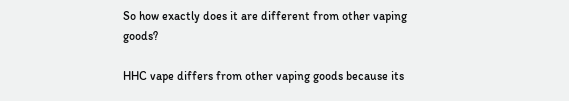So how exactly does it are different from other vaping goods?

HHC vape differs from other vaping goods because its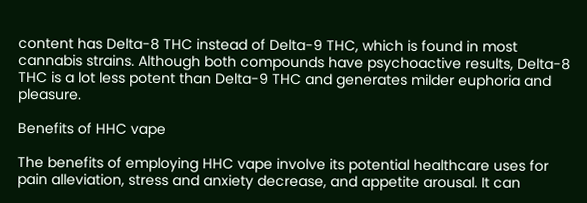content has Delta-8 THC instead of Delta-9 THC, which is found in most cannabis strains. Although both compounds have psychoactive results, Delta-8 THC is a lot less potent than Delta-9 THC and generates milder euphoria and pleasure.

Benefits of HHC vape

The benefits of employing HHC vape involve its potential healthcare uses for pain alleviation, stress and anxiety decrease, and appetite arousal. It can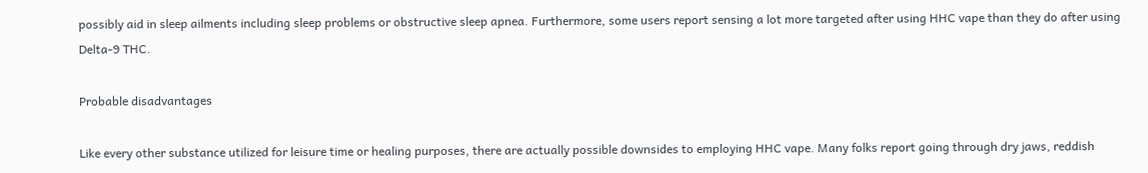possibly aid in sleep ailments including sleep problems or obstructive sleep apnea. Furthermore, some users report sensing a lot more targeted after using HHC vape than they do after using Delta-9 THC.

Probable disadvantages

Like every other substance utilized for leisure time or healing purposes, there are actually possible downsides to employing HHC vape. Many folks report going through dry jaws, reddish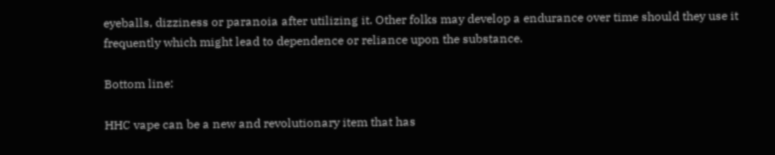eyeballs, dizziness or paranoia after utilizing it. Other folks may develop a endurance over time should they use it frequently which might lead to dependence or reliance upon the substance.

Bottom line:

HHC vape can be a new and revolutionary item that has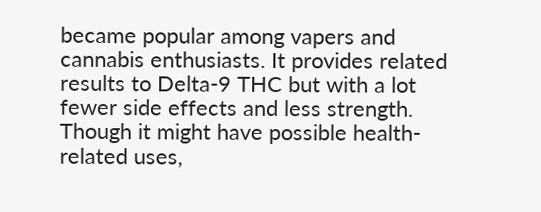became popular among vapers and cannabis enthusiasts. It provides related results to Delta-9 THC but with a lot fewer side effects and less strength. Though it might have possible health-related uses,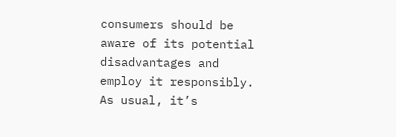consumers should be aware of its potential disadvantages and employ it responsibly. As usual, it’s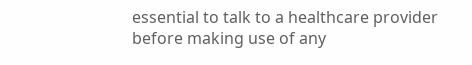essential to talk to a healthcare provider before making use of any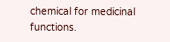chemical for medicinal functions.